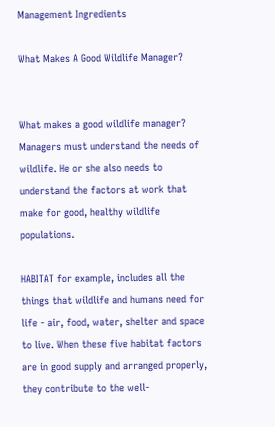Management Ingredients

What Makes A Good Wildlife Manager?


What makes a good wildlife manager? Managers must understand the needs of wildlife. He or she also needs to understand the factors at work that make for good, healthy wildlife populations.

HABITAT for example, includes all the things that wildlife and humans need for life - air, food, water, shelter and space to live. When these five habitat factors are in good supply and arranged properly, they contribute to the well-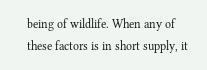being of wildlife. When any of these factors is in short supply, it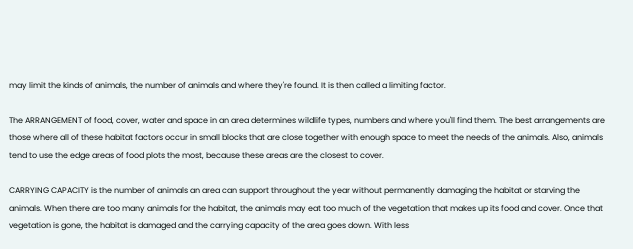may limit the kinds of animals, the number of animals and where they're found. It is then called a limiting factor.

The ARRANGEMENT of food, cover, water and space in an area determines wildlife types, numbers and where you'll find them. The best arrangements are those where all of these habitat factors occur in small blocks that are close together with enough space to meet the needs of the animals. Also, animals tend to use the edge areas of food plots the most, because these areas are the closest to cover.

CARRYING CAPACITY is the number of animals an area can support throughout the year without permanently damaging the habitat or starving the animals. When there are too many animals for the habitat, the animals may eat too much of the vegetation that makes up its food and cover. Once that vegetation is gone, the habitat is damaged and the carrying capacity of the area goes down. With less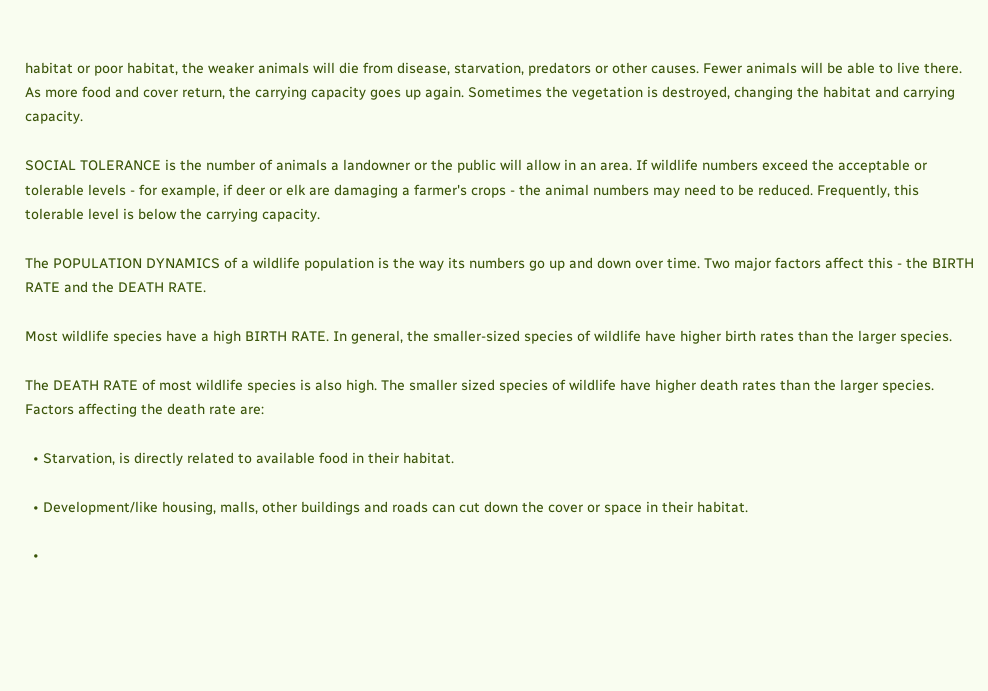habitat or poor habitat, the weaker animals will die from disease, starvation, predators or other causes. Fewer animals will be able to live there. As more food and cover return, the carrying capacity goes up again. Sometimes the vegetation is destroyed, changing the habitat and carrying capacity.

SOCIAL TOLERANCE is the number of animals a landowner or the public will allow in an area. If wildlife numbers exceed the acceptable or tolerable levels - for example, if deer or elk are damaging a farmer's crops - the animal numbers may need to be reduced. Frequently, this tolerable level is below the carrying capacity.

The POPULATION DYNAMICS of a wildlife population is the way its numbers go up and down over time. Two major factors affect this - the BIRTH RATE and the DEATH RATE.

Most wildlife species have a high BIRTH RATE. In general, the smaller-sized species of wildlife have higher birth rates than the larger species.

The DEATH RATE of most wildlife species is also high. The smaller sized species of wildlife have higher death rates than the larger species. Factors affecting the death rate are:

  • Starvation, is directly related to available food in their habitat.

  • Development/like housing, malls, other buildings and roads can cut down the cover or space in their habitat.

  •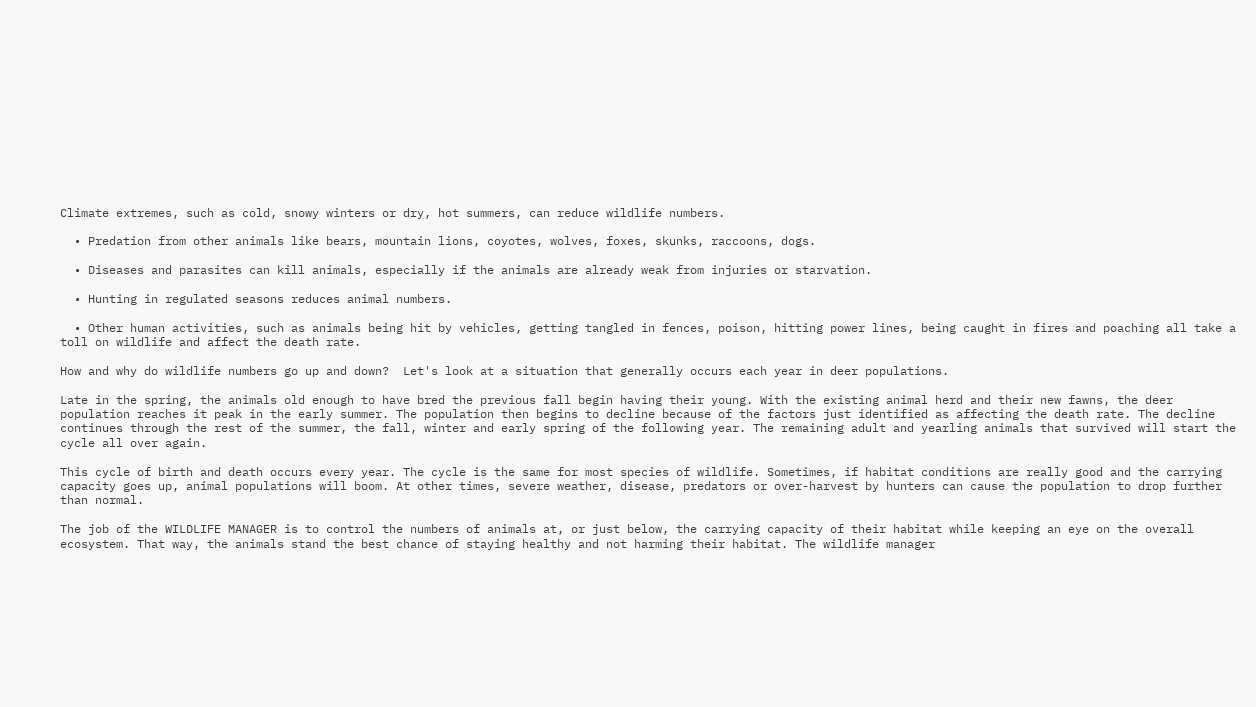Climate extremes, such as cold, snowy winters or dry, hot summers, can reduce wildlife numbers.

  • Predation from other animals like bears, mountain lions, coyotes, wolves, foxes, skunks, raccoons, dogs.

  • Diseases and parasites can kill animals, especially if the animals are already weak from injuries or starvation.

  • Hunting in regulated seasons reduces animal numbers.

  • Other human activities, such as animals being hit by vehicles, getting tangled in fences, poison, hitting power lines, being caught in fires and poaching all take a toll on wildlife and affect the death rate.

How and why do wildlife numbers go up and down?  Let's look at a situation that generally occurs each year in deer populations.

Late in the spring, the animals old enough to have bred the previous fall begin having their young. With the existing animal herd and their new fawns, the deer population reaches it peak in the early summer. The population then begins to decline because of the factors just identified as affecting the death rate. The decline continues through the rest of the summer, the fall, winter and early spring of the following year. The remaining adult and yearling animals that survived will start the cycle all over again.

This cycle of birth and death occurs every year. The cycle is the same for most species of wildlife. Sometimes, if habitat conditions are really good and the carrying capacity goes up, animal populations will boom. At other times, severe weather, disease, predators or over-harvest by hunters can cause the population to drop further than normal.

The job of the WILDLIFE MANAGER is to control the numbers of animals at, or just below, the carrying capacity of their habitat while keeping an eye on the overall ecosystem. That way, the animals stand the best chance of staying healthy and not harming their habitat. The wildlife manager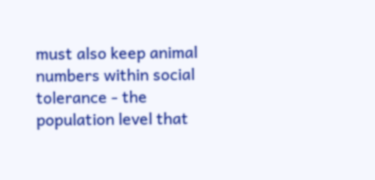must also keep animal numbers within social tolerance - the population level that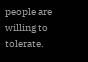people are willing to tolerate.